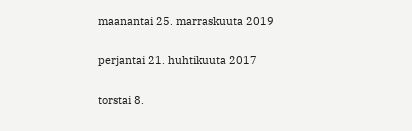maanantai 25. marraskuuta 2019

perjantai 21. huhtikuuta 2017

torstai 8.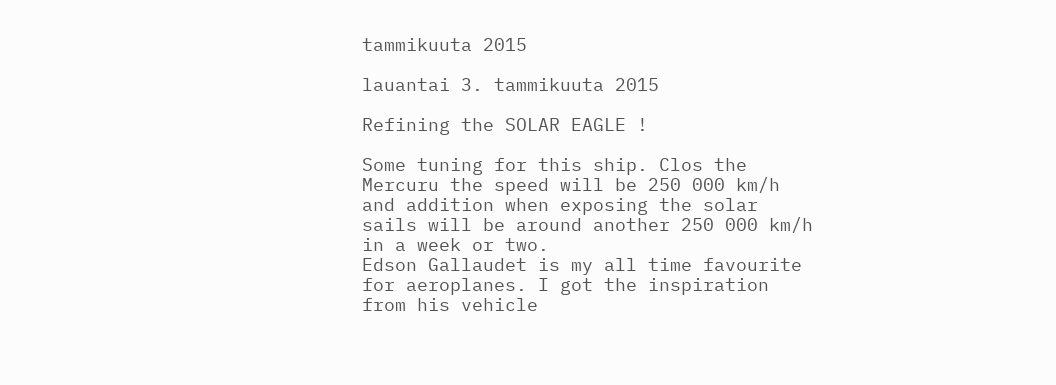tammikuuta 2015

lauantai 3. tammikuuta 2015

Refining the SOLAR EAGLE !

Some tuning for this ship. Clos the Mercuru the speed will be 250 000 km/h and addition when exposing the solar sails will be around another 250 000 km/h in a week or two.
Edson Gallaudet is my all time favourite for aeroplanes. I got the inspiration from his vehicle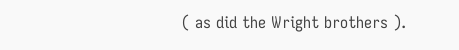( as did the Wright brothers ).